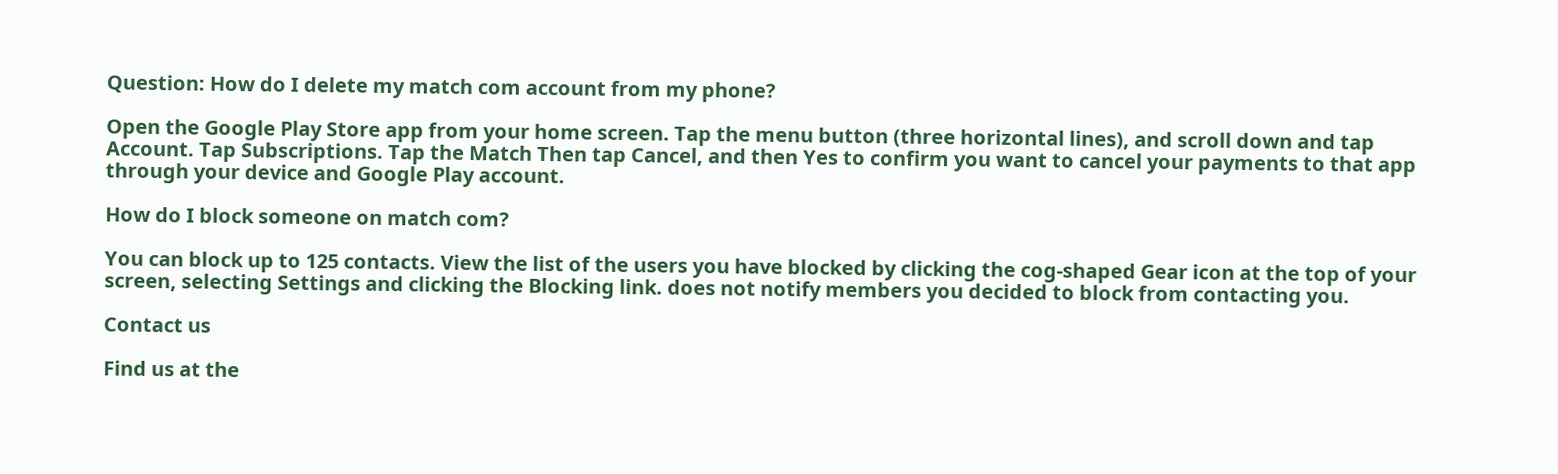Question: How do I delete my match com account from my phone?

Open the Google Play Store app from your home screen. Tap the menu button (three horizontal lines), and scroll down and tap Account. Tap Subscriptions. Tap the Match Then tap Cancel, and then Yes to confirm you want to cancel your payments to that app through your device and Google Play account.

How do I block someone on match com?

You can block up to 125 contacts. View the list of the users you have blocked by clicking the cog-shaped Gear icon at the top of your screen, selecting Settings and clicking the Blocking link. does not notify members you decided to block from contacting you.

Contact us

Find us at the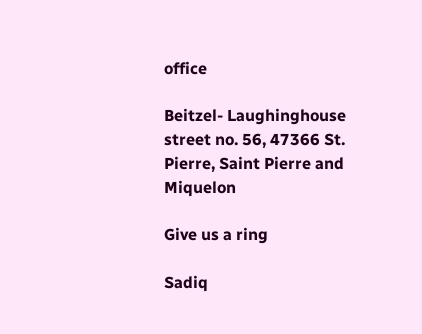office

Beitzel- Laughinghouse street no. 56, 47366 St. Pierre, Saint Pierre and Miquelon

Give us a ring

Sadiq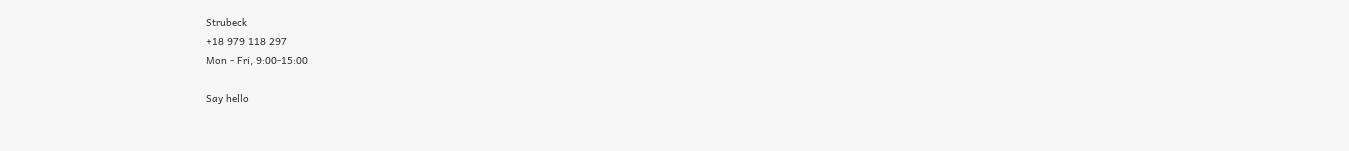Strubeck
+18 979 118 297
Mon - Fri, 9:00-15:00

Say hello